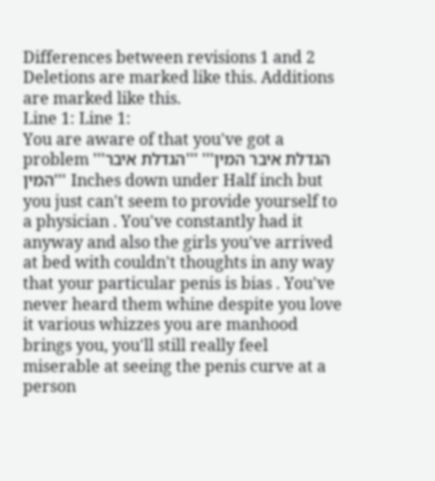Differences between revisions 1 and 2
Deletions are marked like this. Additions are marked like this.
Line 1: Line 1:
You are aware of that you've got a problem '''הגדלת איבר המין''' '''הגדלת איבר המין''' Inches down under Half inch but you just can't seem to provide yourself to a physician . You've constantly had it anyway and also the girls you've arrived at bed with couldn't thoughts in any way that your particular penis is bias . You've never heard them whine despite you love it various whizzes you are manhood brings you, you'll still really feel miserable at seeing the penis curve at a person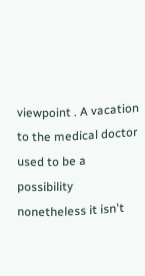viewpoint . A vacation to the medical doctor used to be a possibility nonetheless it isn't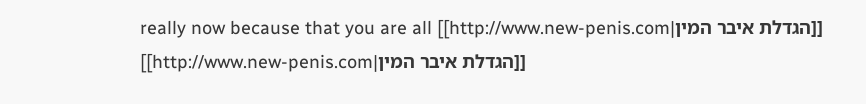really now because that you are all [[http://www.new-penis.com|הגדלת איבר המין]] [[http://www.new-penis.com|הגדלת איבר המין]]